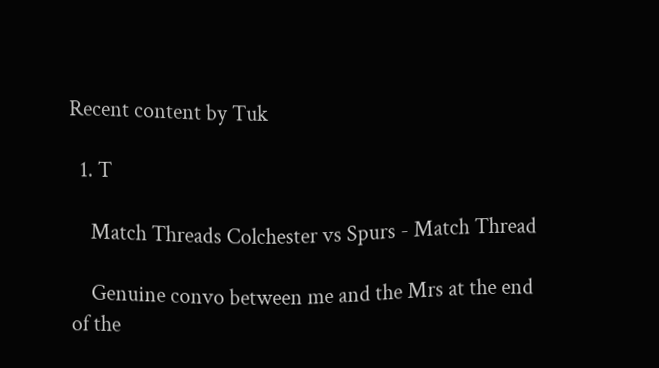Recent content by Tuk

  1. T

    Match Threads Colchester vs Spurs - Match Thread

    Genuine convo between me and the Mrs at the end of the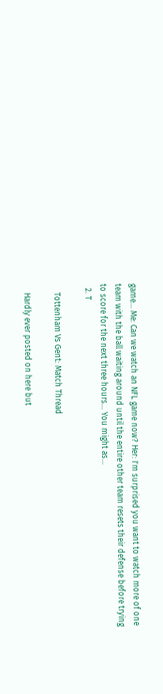game... Me: Can we watch an NFL game now? Her: I'm surprised you want to watch more of one team with the ball waiting around until the entire other team resets their defense before trying to score for the next three hours... You might as...
  2. T

    Tottenham Vs Gent: Match Thread

    Hardly ever posted on here but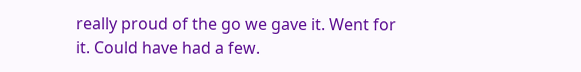really proud of the go we gave it. Went for it. Could have had a few.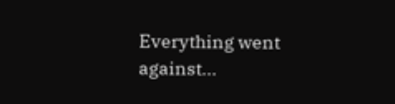Everything went against...